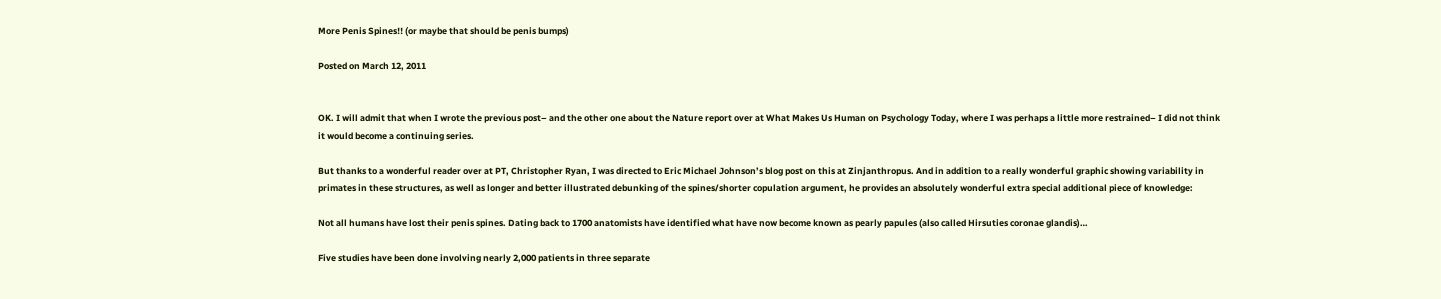More Penis Spines!! (or maybe that should be penis bumps)

Posted on March 12, 2011


OK. I will admit that when I wrote the previous post– and the other one about the Nature report over at What Makes Us Human on Psychology Today, where I was perhaps a little more restrained– I did not think it would become a continuing series.

But thanks to a wonderful reader over at PT, Christopher Ryan, I was directed to Eric Michael Johnson’s blog post on this at Zinjanthropus. And in addition to a really wonderful graphic showing variability in primates in these structures, as well as longer and better illustrated debunking of the spines/shorter copulation argument, he provides an absolutely wonderful extra special additional piece of knowledge:

Not all humans have lost their penis spines. Dating back to 1700 anatomists have identified what have now become known as pearly papules (also called Hirsuties coronae glandis)…

Five studies have been done involving nearly 2,000 patients in three separate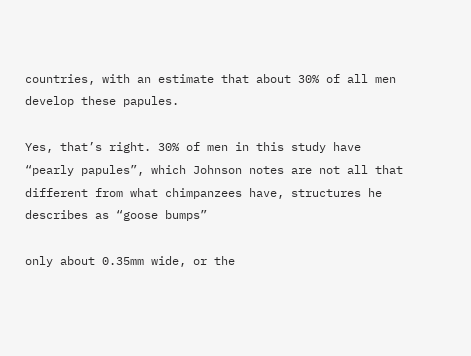countries, with an estimate that about 30% of all men develop these papules.

Yes, that’s right. 30% of men in this study have “pearly papules”, which Johnson notes are not all that different from what chimpanzees have, structures he describes as “goose bumps”

only about 0.35mm wide, or the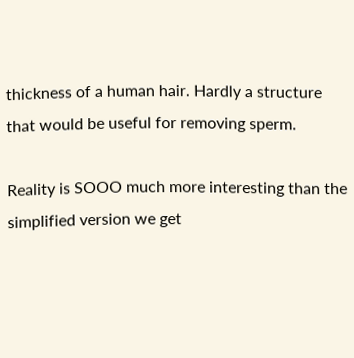thickness of a human hair. Hardly a structure that would be useful for removing sperm.

Reality is SOOO much more interesting than the simplified version we get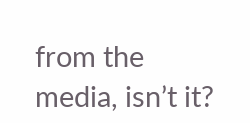from the media, isn’t it?